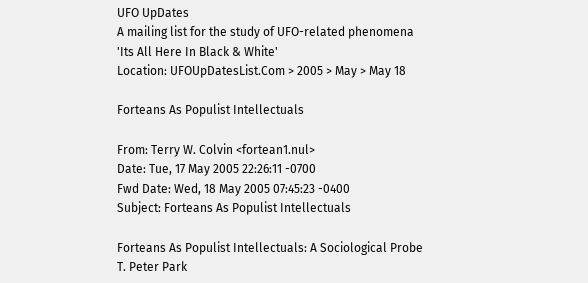UFO UpDates
A mailing list for the study of UFO-related phenomena
'Its All Here In Black & White'
Location: UFOUpDatesList.Com > 2005 > May > May 18

Forteans As Populist Intellectuals

From: Terry W. Colvin <fortean1.nul>
Date: Tue, 17 May 2005 22:26:11 -0700
Fwd Date: Wed, 18 May 2005 07:45:23 -0400
Subject: Forteans As Populist Intellectuals

Forteans As Populist Intellectuals: A Sociological Probe
T. Peter Park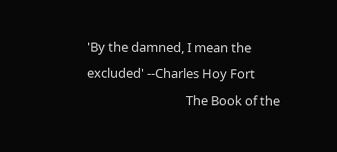'By the damned, I mean the excluded' --Charles Hoy Fort
                                 The Book of the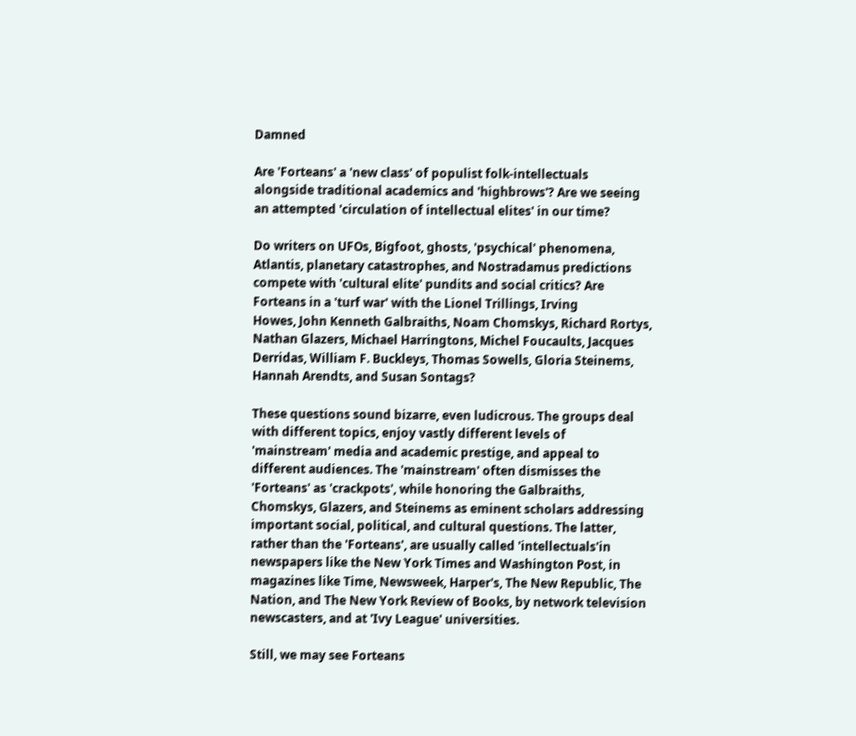Damned

Are 'Forteans' a 'new class' of populist folk-intellectuals
alongside traditional academics and 'highbrows'? Are we seeing
an attempted 'circulation of intellectual elites' in our time?

Do writers on UFOs, Bigfoot, ghosts, 'psychical' phenomena,
Atlantis, planetary catastrophes, and Nostradamus predictions
compete with 'cultural elite' pundits and social critics? Are
Forteans in a 'turf war' with the Lionel Trillings, Irving
Howes, John Kenneth Galbraiths, Noam Chomskys, Richard Rortys,
Nathan Glazers, Michael Harringtons, Michel Foucaults, Jacques
Derridas, William F. Buckleys, Thomas Sowells, Gloria Steinems,
Hannah Arendts, and Susan Sontags?

These questions sound bizarre, even ludicrous. The groups deal
with different topics, enjoy vastly different levels of
'mainstream' media and academic prestige, and appeal to
different audiences. The 'mainstream' often dismisses the
'Forteans' as 'crackpots', while honoring the Galbraiths,
Chomskys, Glazers, and Steinems as eminent scholars addressing
important social, political, and cultural questions. The latter,
rather than the 'Forteans', are usually called 'intellectuals'in
newspapers like the New York Times and Washington Post, in
magazines like Time, Newsweek, Harper's, The New Republic, The
Nation, and The New York Review of Books, by network television
newscasters, and at 'Ivy League' universities.

Still, we may see Forteans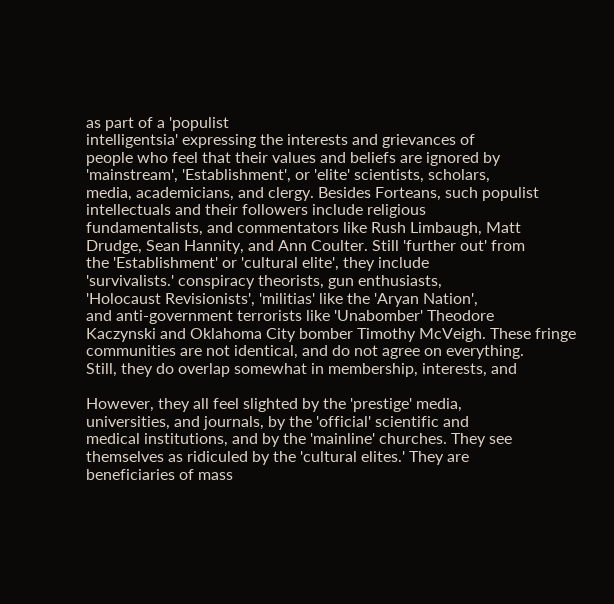as part of a 'populist
intelligentsia' expressing the interests and grievances of
people who feel that their values and beliefs are ignored by
'mainstream', 'Establishment', or 'elite' scientists, scholars,
media, academicians, and clergy. Besides Forteans, such populist
intellectuals and their followers include religious
fundamentalists, and commentators like Rush Limbaugh, Matt
Drudge, Sean Hannity, and Ann Coulter. Still 'further out' from
the 'Establishment' or 'cultural elite', they include
'survivalists.' conspiracy theorists, gun enthusiasts,
'Holocaust Revisionists', 'militias' like the 'Aryan Nation',
and anti-government terrorists like 'Unabomber' Theodore
Kaczynski and Oklahoma City bomber Timothy McVeigh. These fringe
communities are not identical, and do not agree on everything.
Still, they do overlap somewhat in membership, interests, and

However, they all feel slighted by the 'prestige' media,
universities, and journals, by the 'official' scientific and
medical institutions, and by the 'mainline' churches. They see
themselves as ridiculed by the 'cultural elites.' They are
beneficiaries of mass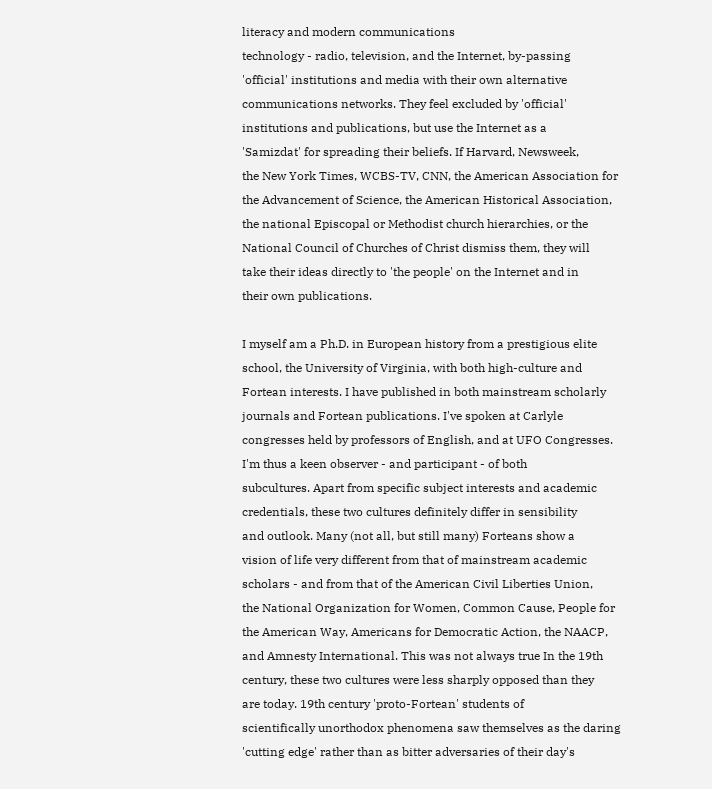literacy and modern communications
technology - radio, television, and the Internet, by-passing
'official' institutions and media with their own alternative
communications networks. They feel excluded by 'official'
institutions and publications, but use the Internet as a
'Samizdat' for spreading their beliefs. If Harvard, Newsweek,
the New York Times, WCBS-TV, CNN, the American Association for
the Advancement of Science, the American Historical Association,
the national Episcopal or Methodist church hierarchies, or the
National Council of Churches of Christ dismiss them, they will
take their ideas directly to 'the people' on the Internet and in
their own publications.

I myself am a Ph.D. in European history from a prestigious elite
school, the University of Virginia, with both high-culture and
Fortean interests. I have published in both mainstream scholarly
journals and Fortean publications. I've spoken at Carlyle
congresses held by professors of English, and at UFO Congresses.
I'm thus a keen observer - and participant - of both
subcultures. Apart from specific subject interests and academic
credentials, these two cultures definitely differ in sensibility
and outlook. Many (not all, but still many) Forteans show a
vision of life very different from that of mainstream academic
scholars - and from that of the American Civil Liberties Union,
the National Organization for Women, Common Cause, People for
the American Way, Americans for Democratic Action, the NAACP,
and Amnesty International. This was not always true In the 19th
century, these two cultures were less sharply opposed than they
are today. 19th century 'proto-Fortean' students of
scientifically unorthodox phenomena saw themselves as the daring
'cutting edge' rather than as bitter adversaries of their day's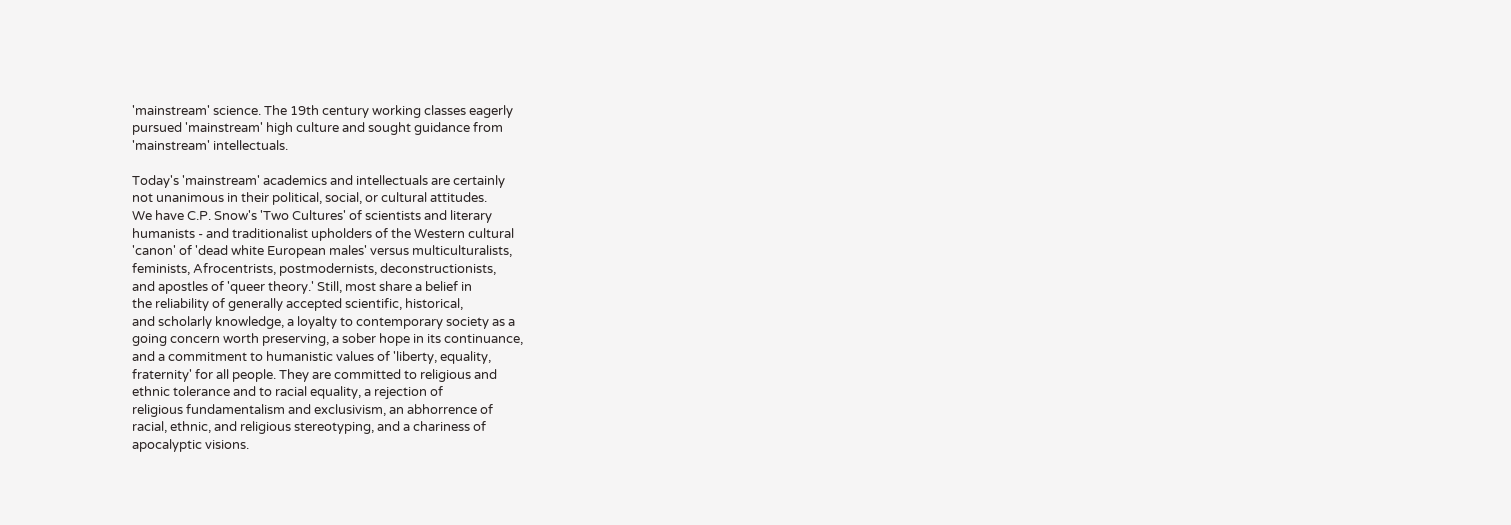'mainstream' science. The 19th century working classes eagerly
pursued 'mainstream' high culture and sought guidance from
'mainstream' intellectuals.

Today's 'mainstream' academics and intellectuals are certainly
not unanimous in their political, social, or cultural attitudes.
We have C.P. Snow's 'Two Cultures' of scientists and literary
humanists - and traditionalist upholders of the Western cultural
'canon' of 'dead white European males' versus multiculturalists,
feminists, Afrocentrists, postmodernists, deconstructionists,
and apostles of 'queer theory.' Still, most share a belief in
the reliability of generally accepted scientific, historical,
and scholarly knowledge, a loyalty to contemporary society as a
going concern worth preserving, a sober hope in its continuance,
and a commitment to humanistic values of 'liberty, equality,
fraternity' for all people. They are committed to religious and
ethnic tolerance and to racial equality, a rejection of
religious fundamentalism and exclusivism, an abhorrence of
racial, ethnic, and religious stereotyping, and a chariness of
apocalyptic visions.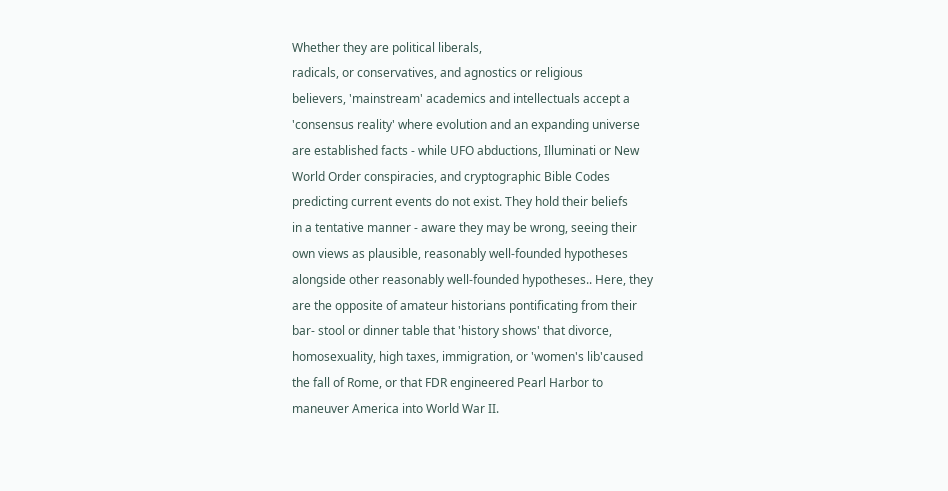Whether they are political liberals,
radicals, or conservatives, and agnostics or religious
believers, 'mainstream' academics and intellectuals accept a
'consensus reality' where evolution and an expanding universe
are established facts - while UFO abductions, Illuminati or New
World Order conspiracies, and cryptographic Bible Codes
predicting current events do not exist. They hold their beliefs
in a tentative manner - aware they may be wrong, seeing their
own views as plausible, reasonably well-founded hypotheses
alongside other reasonably well-founded hypotheses.. Here, they
are the opposite of amateur historians pontificating from their
bar- stool or dinner table that 'history shows' that divorce,
homosexuality, high taxes, immigration, or 'women's lib'caused
the fall of Rome, or that FDR engineered Pearl Harbor to
maneuver America into World War II.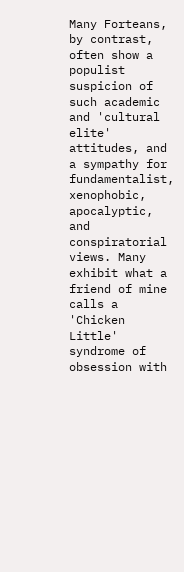Many Forteans, by contrast, often show a populist suspicion of
such academic and 'cultural elite' attitudes, and a sympathy for
fundamentalist, xenophobic, apocalyptic, and conspiratorial
views. Many exhibit what a friend of mine calls a 'Chicken
Little' syndrome of obsession with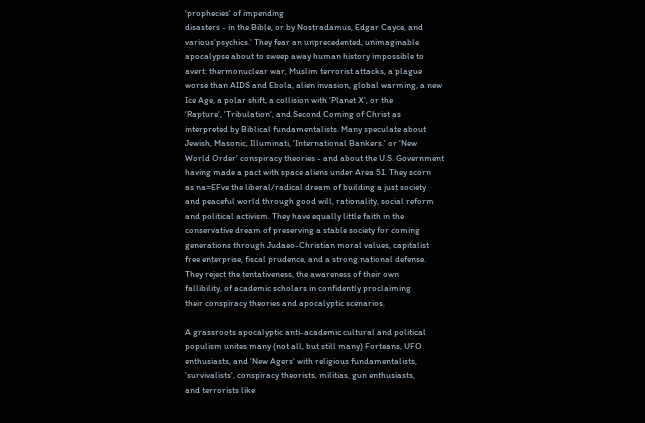'prophecies' of impending
disasters - in the Bible, or by Nostradamus, Edgar Cayce, and
various'psychics.' They fear an unprecedented, unimaginable
apocalypse about to sweep away human history impossible to
avert: thermonuclear war, Muslim terrorist attacks, a plague
worse than AIDS and Ebola, alien invasion, global warming, a new
Ice Age, a polar shift, a collision with 'Planet X', or the
'Rapture', 'Tribulation', and Second Coming of Christ as
interpreted by Biblical fundamentalists. Many speculate about
Jewish, Masonic, Illuminati, 'International Bankers.' or 'New
World Order' conspiracy theories - and about the U.S. Government
having made a pact with space aliens under Area 51. They scorn
as na=EFve the liberal/radical dream of building a just society
and peaceful world through good will, rationality, social reform
and political activism. They have equally little faith in the
conservative dream of preserving a stable society for coming
generations through Judaeo-Christian moral values, capitalist
free enterprise, fiscal prudence, and a strong national defense.
They reject the tentativeness, the awareness of their own
fallibility, of academic scholars in confidently proclaiming
their conspiracy theories and apocalyptic scenarios.

A grassroots apocalyptic anti-academic cultural and political
populism unites many (not all, but still many) Forteans, UFO
enthusiasts, and 'New Agers' with religious fundamentalists,
'survivalists', conspiracy theorists, militias, gun enthusiasts,
and terrorists like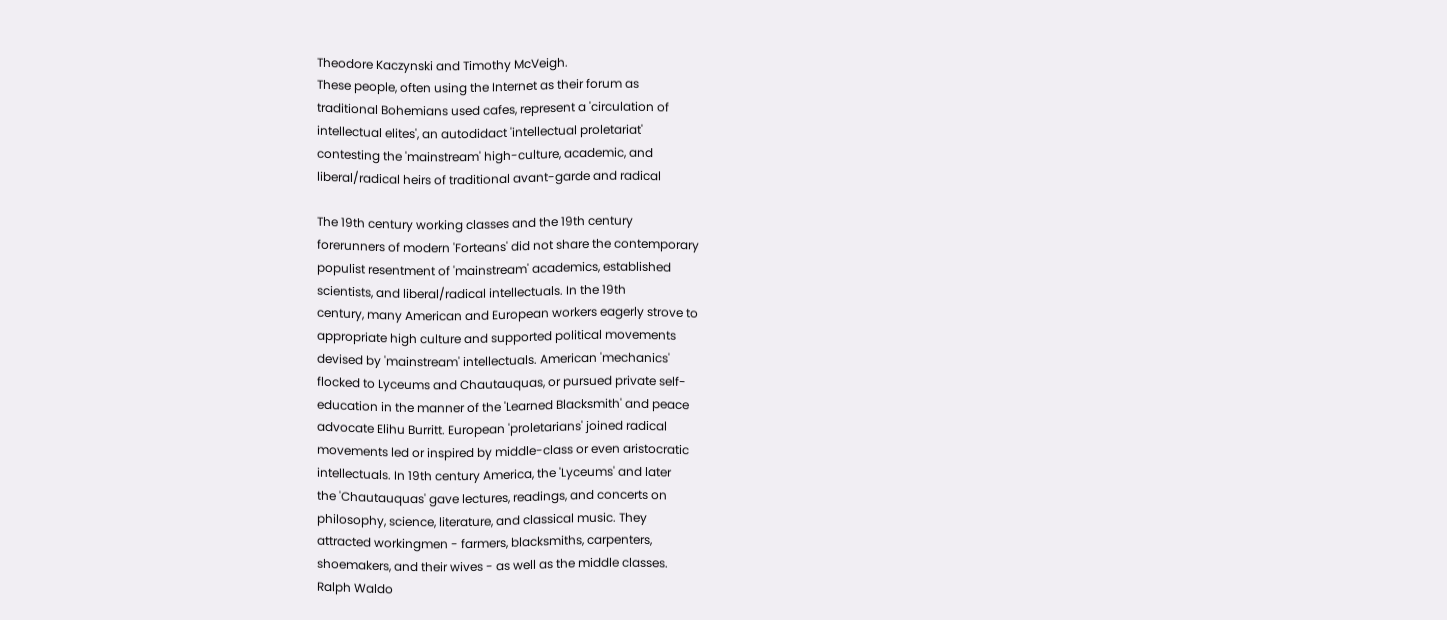Theodore Kaczynski and Timothy McVeigh.
These people, often using the Internet as their forum as
traditional Bohemians used cafes, represent a 'circulation of
intellectual elites', an autodidact 'intellectual proletariat'
contesting the 'mainstream' high-culture, academic, and
liberal/radical heirs of traditional avant-garde and radical

The 19th century working classes and the 19th century
forerunners of modern 'Forteans' did not share the contemporary
populist resentment of 'mainstream' academics, established
scientists, and liberal/radical intellectuals. In the 19th
century, many American and European workers eagerly strove to
appropriate high culture and supported political movements
devised by 'mainstream' intellectuals. American 'mechanics'
flocked to Lyceums and Chautauquas, or pursued private self-
education in the manner of the 'Learned Blacksmith' and peace
advocate Elihu Burritt. European 'proletarians' joined radical
movements led or inspired by middle-class or even aristocratic
intellectuals. In 19th century America, the 'Lyceums' and later
the 'Chautauquas' gave lectures, readings, and concerts on
philosophy, science, literature, and classical music. They
attracted workingmen - farmers, blacksmiths, carpenters,
shoemakers, and their wives - as well as the middle classes.
Ralph Waldo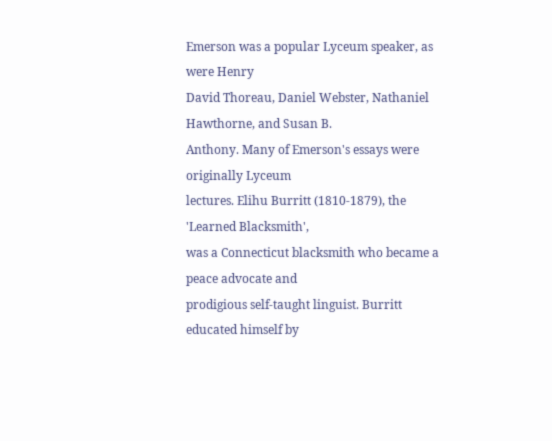Emerson was a popular Lyceum speaker, as were Henry
David Thoreau, Daniel Webster, Nathaniel Hawthorne, and Susan B.
Anthony. Many of Emerson's essays were originally Lyceum
lectures. Elihu Burritt (1810-1879), the 'Learned Blacksmith',
was a Connecticut blacksmith who became a peace advocate and
prodigious self-taught linguist. Burritt educated himself by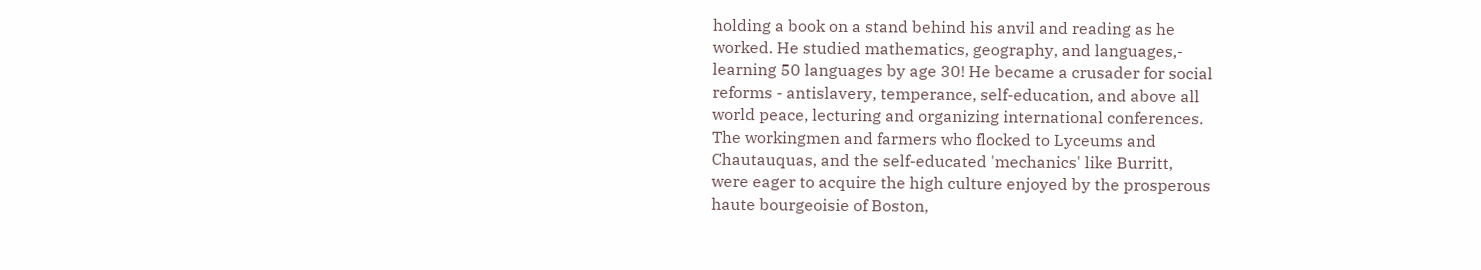holding a book on a stand behind his anvil and reading as he
worked. He studied mathematics, geography, and languages,-
learning 50 languages by age 30! He became a crusader for social
reforms - antislavery, temperance, self-education, and above all
world peace, lecturing and organizing international conferences.
The workingmen and farmers who flocked to Lyceums and
Chautauquas, and the self-educated 'mechanics' like Burritt,
were eager to acquire the high culture enjoyed by the prosperous
haute bourgeoisie of Boston,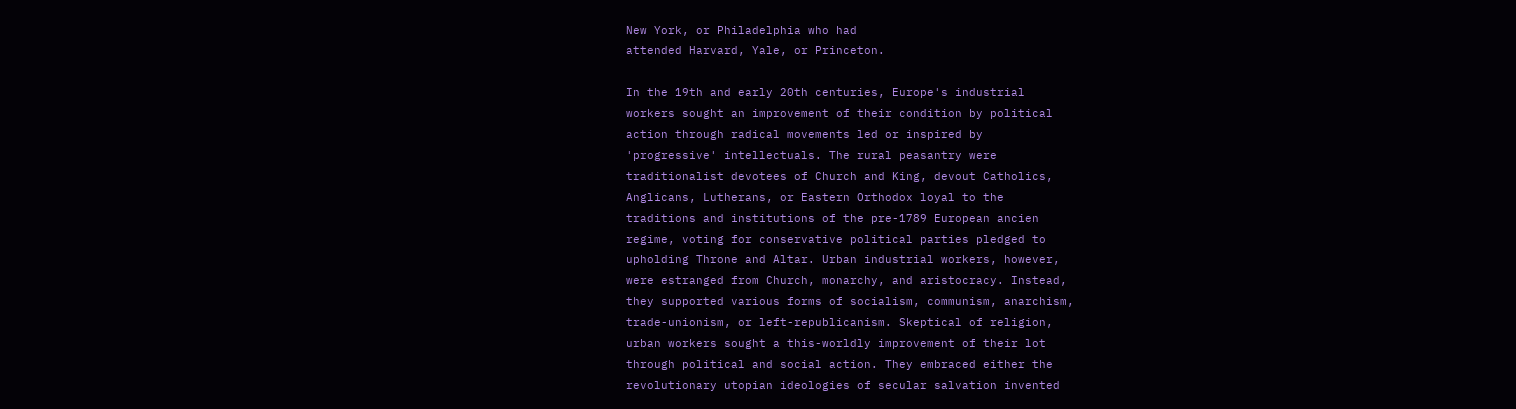New York, or Philadelphia who had
attended Harvard, Yale, or Princeton.

In the 19th and early 20th centuries, Europe's industrial
workers sought an improvement of their condition by political
action through radical movements led or inspired by
'progressive' intellectuals. The rural peasantry were
traditionalist devotees of Church and King, devout Catholics,
Anglicans, Lutherans, or Eastern Orthodox loyal to the
traditions and institutions of the pre-1789 European ancien
regime, voting for conservative political parties pledged to
upholding Throne and Altar. Urban industrial workers, however,
were estranged from Church, monarchy, and aristocracy. Instead,
they supported various forms of socialism, communism, anarchism,
trade-unionism, or left-republicanism. Skeptical of religion,
urban workers sought a this-worldly improvement of their lot
through political and social action. They embraced either the
revolutionary utopian ideologies of secular salvation invented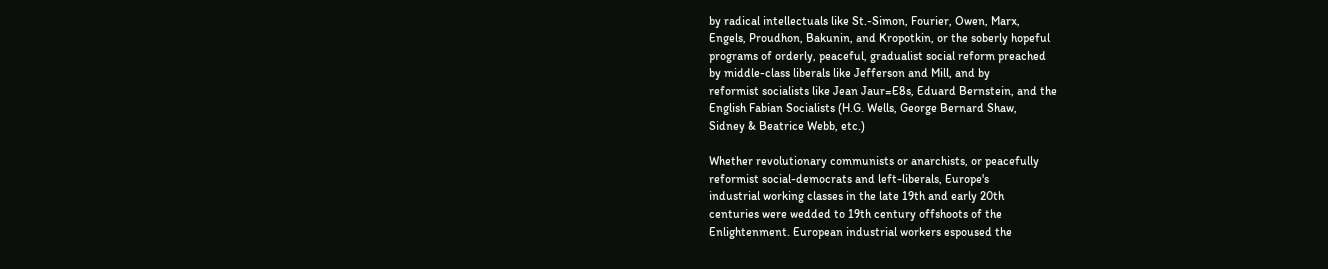by radical intellectuals like St.-Simon, Fourier, Owen, Marx,
Engels, Proudhon, Bakunin, and Kropotkin, or the soberly hopeful
programs of orderly, peaceful, gradualist social reform preached
by middle-class liberals like Jefferson and Mill, and by
reformist socialists like Jean Jaur=E8s, Eduard Bernstein, and the
English Fabian Socialists (H.G. Wells, George Bernard Shaw,
Sidney & Beatrice Webb, etc.)

Whether revolutionary communists or anarchists, or peacefully
reformist social-democrats and left-liberals, Europe's
industrial working classes in the late 19th and early 20th
centuries were wedded to 19th century offshoots of the
Enlightenment. European industrial workers espoused the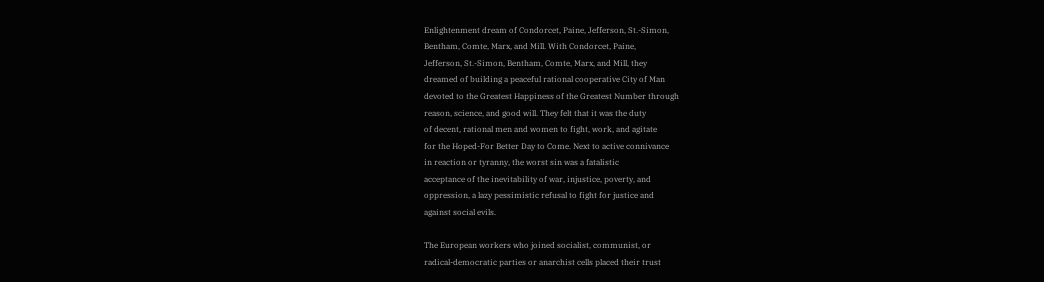Enlightenment dream of Condorcet, Paine, Jefferson, St.-Simon,
Bentham, Comte, Marx, and Mill. With Condorcet, Paine,
Jefferson, St.-Simon, Bentham, Comte, Marx, and Mill, they
dreamed of building a peaceful rational cooperative City of Man
devoted to the Greatest Happiness of the Greatest Number through
reason, science, and good will. They felt that it was the duty
of decent, rational men and women to fight, work, and agitate
for the Hoped-For Better Day to Come. Next to active connivance
in reaction or tyranny, the worst sin was a fatalistic
acceptance of the inevitability of war, injustice, poverty, and
oppression, a lazy pessimistic refusal to fight for justice and
against social evils.

The European workers who joined socialist, communist, or
radical-democratic parties or anarchist cells placed their trust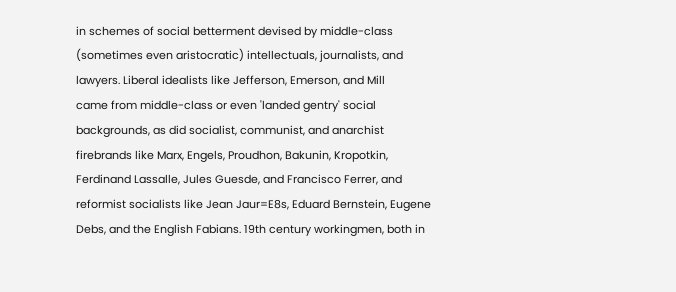in schemes of social betterment devised by middle-class
(sometimes even aristocratic) intellectuals, journalists, and
lawyers. Liberal idealists like Jefferson, Emerson, and Mill
came from middle-class or even 'landed gentry' social
backgrounds, as did socialist, communist, and anarchist
firebrands like Marx, Engels, Proudhon, Bakunin, Kropotkin,
Ferdinand Lassalle, Jules Guesde, and Francisco Ferrer, and
reformist socialists like Jean Jaur=E8s, Eduard Bernstein, Eugene
Debs, and the English Fabians. 19th century workingmen, both in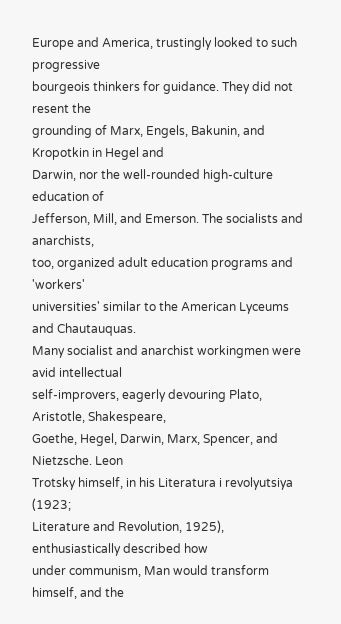Europe and America, trustingly looked to such progressive
bourgeois thinkers for guidance. They did not resent the
grounding of Marx, Engels, Bakunin, and Kropotkin in Hegel and
Darwin, nor the well-rounded high-culture education of
Jefferson, Mill, and Emerson. The socialists and anarchists,
too, organized adult education programs and 'workers'
universities' similar to the American Lyceums and Chautauquas.
Many socialist and anarchist workingmen were avid intellectual
self-improvers, eagerly devouring Plato, Aristotle, Shakespeare,
Goethe, Hegel, Darwin, Marx, Spencer, and Nietzsche. Leon
Trotsky himself, in his Literatura i revolyutsiya (1923;
Literature and Revolution, 1925), enthusiastically described how
under communism, Man would transform himself, and the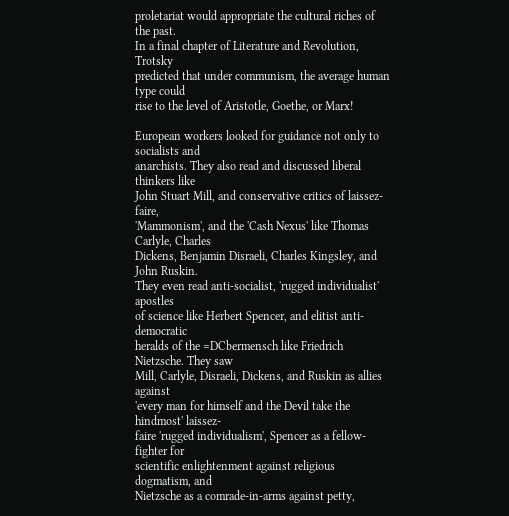proletariat would appropriate the cultural riches of the past.
In a final chapter of Literature and Revolution, Trotsky
predicted that under communism, the average human type could
rise to the level of Aristotle, Goethe, or Marx!

European workers looked for guidance not only to socialists and
anarchists. They also read and discussed liberal thinkers like
John Stuart Mill, and conservative critics of laissez-faire,
'Mammonism', and the 'Cash Nexus' like Thomas Carlyle, Charles
Dickens, Benjamin Disraeli, Charles Kingsley, and John Ruskin.
They even read anti-socialist, 'rugged individualist' apostles
of science like Herbert Spencer, and elitist anti-democratic
heralds of the =DCbermensch like Friedrich Nietzsche. They saw
Mill, Carlyle, Disraeli, Dickens, and Ruskin as allies against
'every man for himself and the Devil take the hindmost' laissez-
faire 'rugged individualism', Spencer as a fellow-fighter for
scientific enlightenment against religious dogmatism, and
Nietzsche as a comrade-in-arms against petty,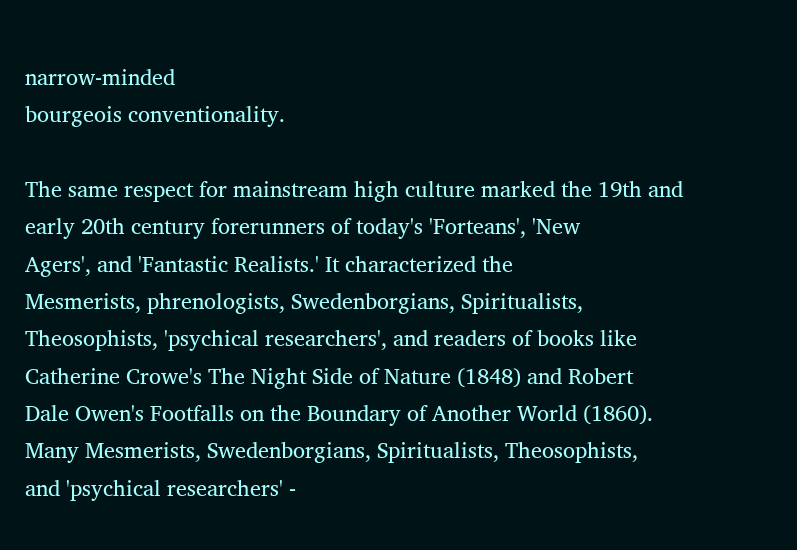narrow-minded
bourgeois conventionality.

The same respect for mainstream high culture marked the 19th and
early 20th century forerunners of today's 'Forteans', 'New
Agers', and 'Fantastic Realists.' It characterized the
Mesmerists, phrenologists, Swedenborgians, Spiritualists,
Theosophists, 'psychical researchers', and readers of books like
Catherine Crowe's The Night Side of Nature (1848) and Robert
Dale Owen's Footfalls on the Boundary of Another World (1860).
Many Mesmerists, Swedenborgians, Spiritualists, Theosophists,
and 'psychical researchers' -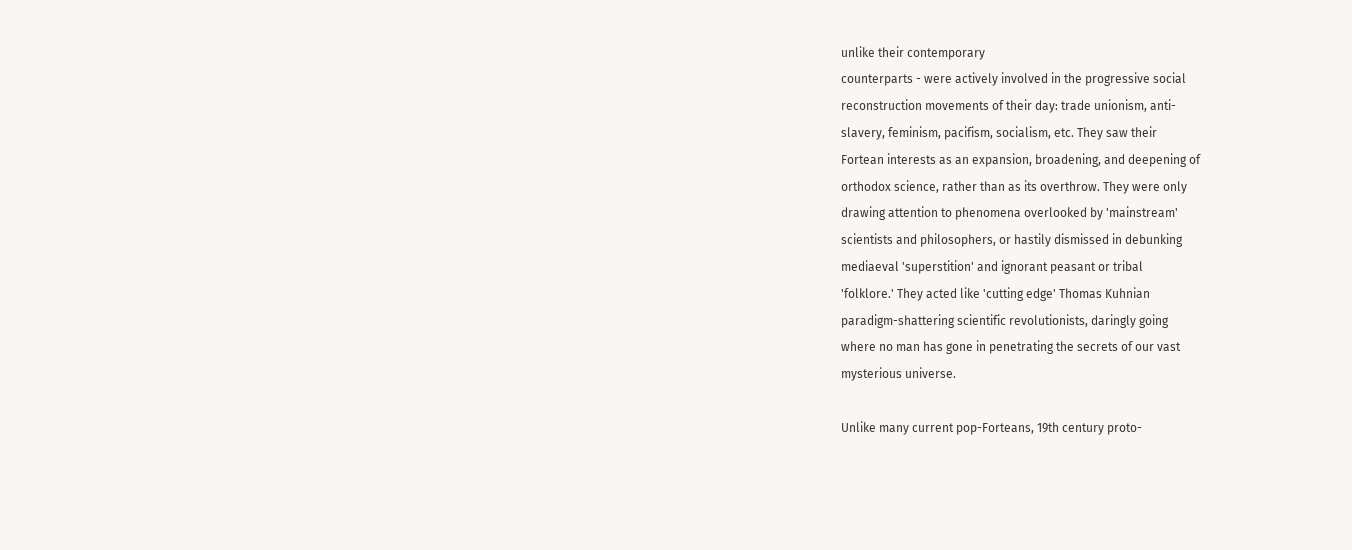unlike their contemporary
counterparts - were actively involved in the progressive social
reconstruction movements of their day: trade unionism, anti-
slavery, feminism, pacifism, socialism, etc. They saw their
Fortean interests as an expansion, broadening, and deepening of
orthodox science, rather than as its overthrow. They were only
drawing attention to phenomena overlooked by 'mainstream'
scientists and philosophers, or hastily dismissed in debunking
mediaeval 'superstition' and ignorant peasant or tribal
'folklore.' They acted like 'cutting edge' Thomas Kuhnian
paradigm-shattering scientific revolutionists, daringly going
where no man has gone in penetrating the secrets of our vast
mysterious universe.

Unlike many current pop-Forteans, 19th century proto-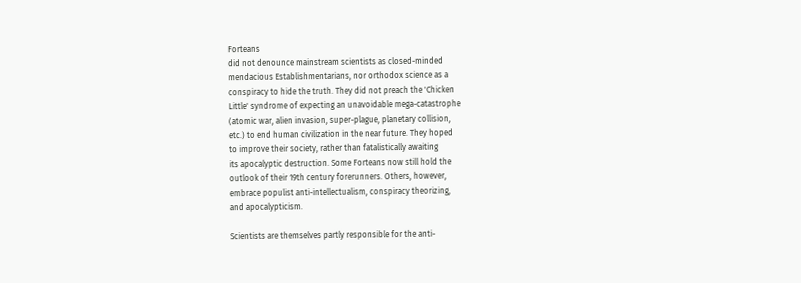Forteans
did not denounce mainstream scientists as closed-minded
mendacious Establishmentarians, nor orthodox science as a
conspiracy to hide the truth. They did not preach the 'Chicken
Little' syndrome of expecting an unavoidable mega-catastrophe
(atomic war, alien invasion, super-plague, planetary collision,
etc.) to end human civilization in the near future. They hoped
to improve their society, rather than fatalistically awaiting
its apocalyptic destruction. Some Forteans now still hold the
outlook of their 19th century forerunners. Others, however,
embrace populist anti-intellectualism, conspiracy theorizing,
and apocalypticism.

Scientists are themselves partly responsible for the anti-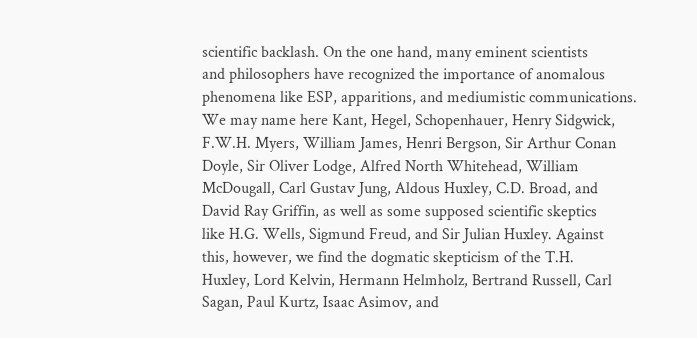scientific backlash. On the one hand, many eminent scientists
and philosophers have recognized the importance of anomalous
phenomena like ESP, apparitions, and mediumistic communications.
We may name here Kant, Hegel, Schopenhauer, Henry Sidgwick,
F.W.H. Myers, William James, Henri Bergson, Sir Arthur Conan
Doyle, Sir Oliver Lodge, Alfred North Whitehead, William
McDougall, Carl Gustav Jung, Aldous Huxley, C.D. Broad, and
David Ray Griffin, as well as some supposed scientific skeptics
like H.G. Wells, Sigmund Freud, and Sir Julian Huxley. Against
this, however, we find the dogmatic skepticism of the T.H.
Huxley, Lord Kelvin, Hermann Helmholz, Bertrand Russell, Carl
Sagan, Paul Kurtz, Isaac Asimov, and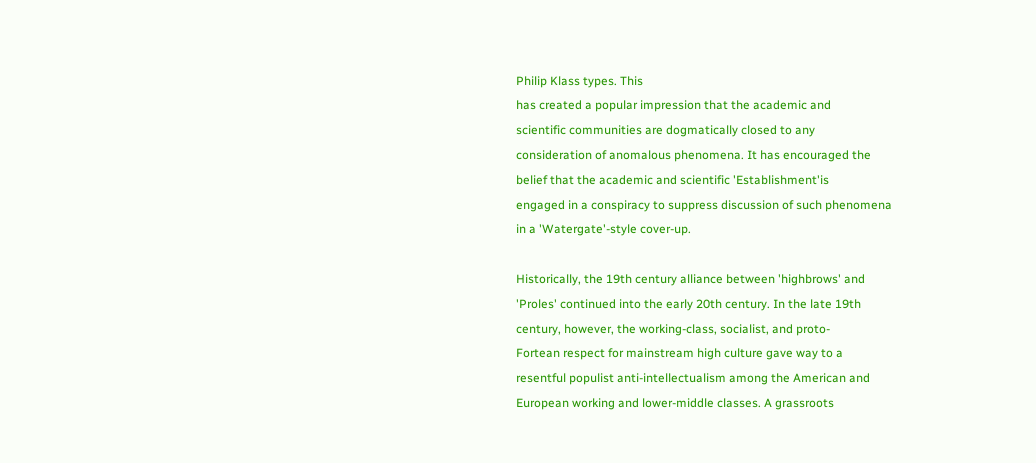Philip Klass types. This
has created a popular impression that the academic and
scientific communities are dogmatically closed to any
consideration of anomalous phenomena. It has encouraged the
belief that the academic and scientific 'Establishment'is
engaged in a conspiracy to suppress discussion of such phenomena
in a 'Watergate'-style cover-up.

Historically, the 19th century alliance between 'highbrows' and
'Proles' continued into the early 20th century. In the late 19th
century, however, the working-class, socialist, and proto-
Fortean respect for mainstream high culture gave way to a
resentful populist anti-intellectualism among the American and
European working and lower-middle classes. A grassroots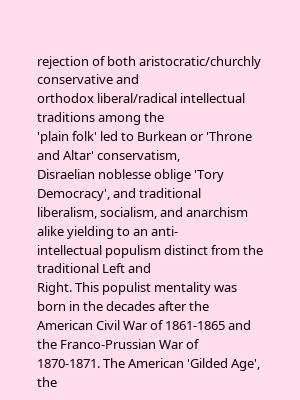rejection of both aristocratic/churchly conservative and
orthodox liberal/radical intellectual traditions among the
'plain folk' led to Burkean or 'Throne and Altar' conservatism,
Disraelian noblesse oblige 'Tory Democracy', and traditional
liberalism, socialism, and anarchism alike yielding to an anti-
intellectual populism distinct from the traditional Left and
Right. This populist mentality was born in the decades after the
American Civil War of 1861-1865 and the Franco-Prussian War of
1870-1871. The American 'Gilded Age', the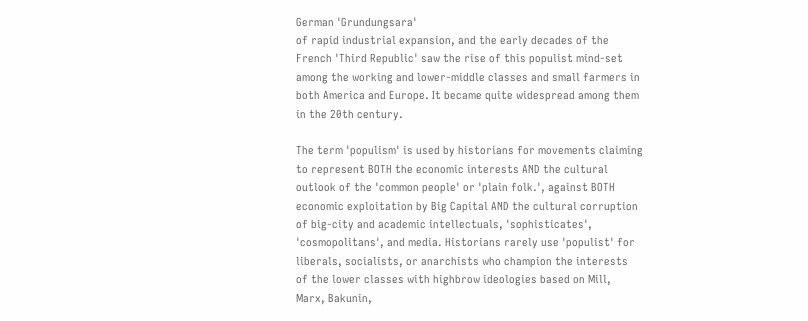German 'Grundungsara'
of rapid industrial expansion, and the early decades of the
French 'Third Republic' saw the rise of this populist mind-set
among the working and lower-middle classes and small farmers in
both America and Europe. It became quite widespread among them
in the 20th century.

The term 'populism' is used by historians for movements claiming
to represent BOTH the economic interests AND the cultural
outlook of the 'common people' or 'plain folk.', against BOTH
economic exploitation by Big Capital AND the cultural corruption
of big-city and academic intellectuals, 'sophisticates',
'cosmopolitans', and media. Historians rarely use 'populist' for
liberals, socialists, or anarchists who champion the interests
of the lower classes with highbrow ideologies based on Mill,
Marx, Bakunin,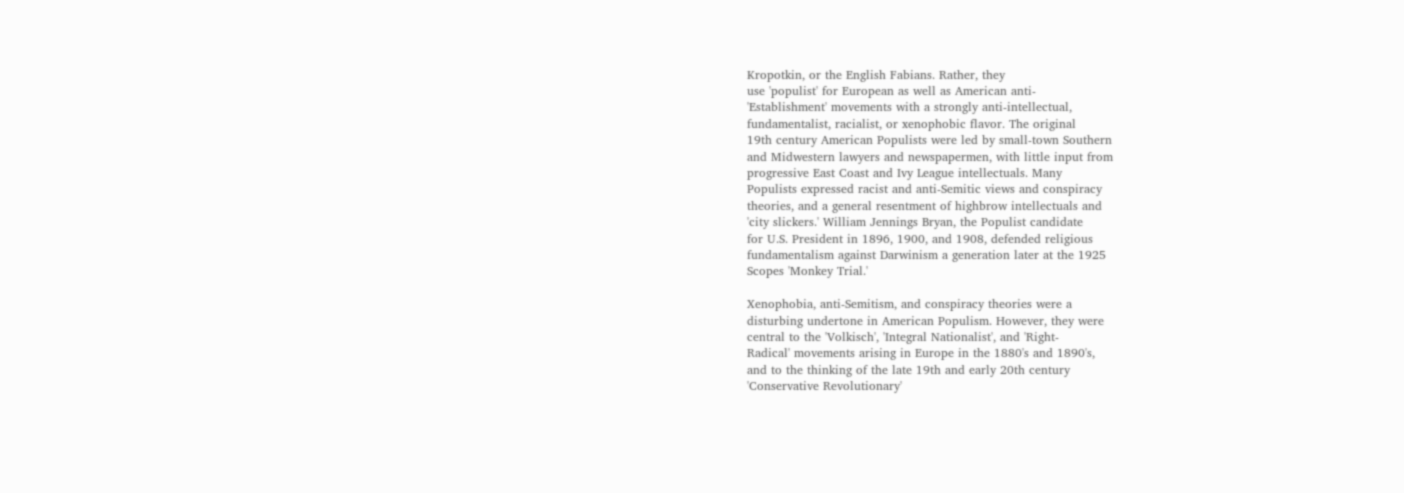Kropotkin, or the English Fabians. Rather, they
use 'populist' for European as well as American anti-
'Establishment' movements with a strongly anti-intellectual,
fundamentalist, racialist, or xenophobic flavor. The original
19th century American Populists were led by small-town Southern
and Midwestern lawyers and newspapermen, with little input from
progressive East Coast and Ivy League intellectuals. Many
Populists expressed racist and anti-Semitic views and conspiracy
theories, and a general resentment of highbrow intellectuals and
'city slickers.' William Jennings Bryan, the Populist candidate
for U.S. President in 1896, 1900, and 1908, defended religious
fundamentalism against Darwinism a generation later at the 1925
Scopes 'Monkey Trial.'

Xenophobia, anti-Semitism, and conspiracy theories were a
disturbing undertone in American Populism. However, they were
central to the 'Volkisch', 'Integral Nationalist', and 'Right-
Radical' movements arising in Europe in the 1880's and 1890's,
and to the thinking of the late 19th and early 20th century
'Conservative Revolutionary'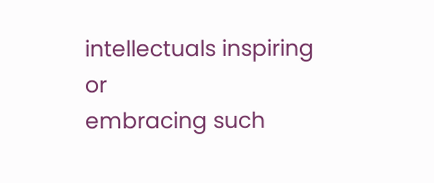intellectuals inspiring or
embracing such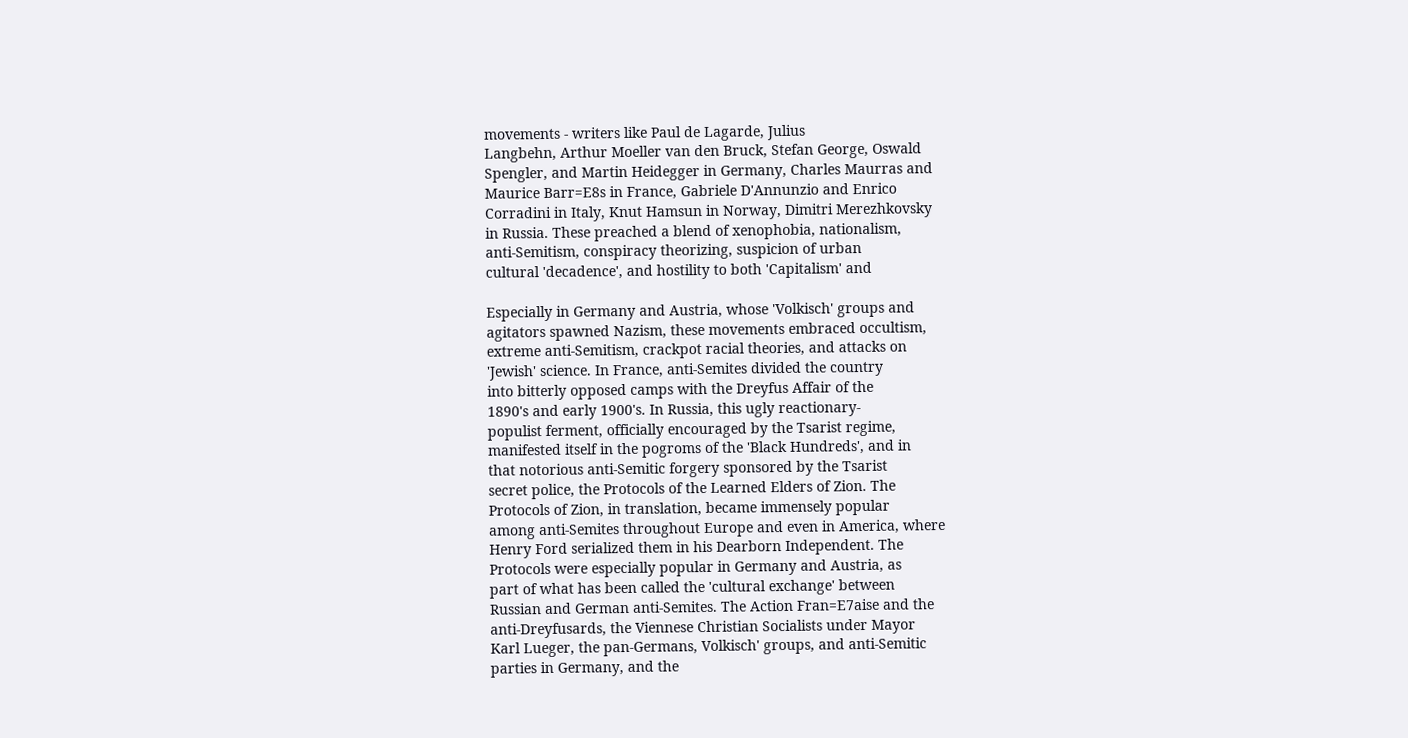movements - writers like Paul de Lagarde, Julius
Langbehn, Arthur Moeller van den Bruck, Stefan George, Oswald
Spengler, and Martin Heidegger in Germany, Charles Maurras and
Maurice Barr=E8s in France, Gabriele D'Annunzio and Enrico
Corradini in Italy, Knut Hamsun in Norway, Dimitri Merezhkovsky
in Russia. These preached a blend of xenophobia, nationalism,
anti-Semitism, conspiracy theorizing, suspicion of urban
cultural 'decadence', and hostility to both 'Capitalism' and

Especially in Germany and Austria, whose 'Volkisch' groups and
agitators spawned Nazism, these movements embraced occultism,
extreme anti-Semitism, crackpot racial theories, and attacks on
'Jewish' science. In France, anti-Semites divided the country
into bitterly opposed camps with the Dreyfus Affair of the
1890's and early 1900's. In Russia, this ugly reactionary-
populist ferment, officially encouraged by the Tsarist regime,
manifested itself in the pogroms of the 'Black Hundreds', and in
that notorious anti-Semitic forgery sponsored by the Tsarist
secret police, the Protocols of the Learned Elders of Zion. The
Protocols of Zion, in translation, became immensely popular
among anti-Semites throughout Europe and even in America, where
Henry Ford serialized them in his Dearborn Independent. The
Protocols were especially popular in Germany and Austria, as
part of what has been called the 'cultural exchange' between
Russian and German anti-Semites. The Action Fran=E7aise and the
anti-Dreyfusards, the Viennese Christian Socialists under Mayor
Karl Lueger, the pan-Germans, Volkisch' groups, and anti-Semitic
parties in Germany, and the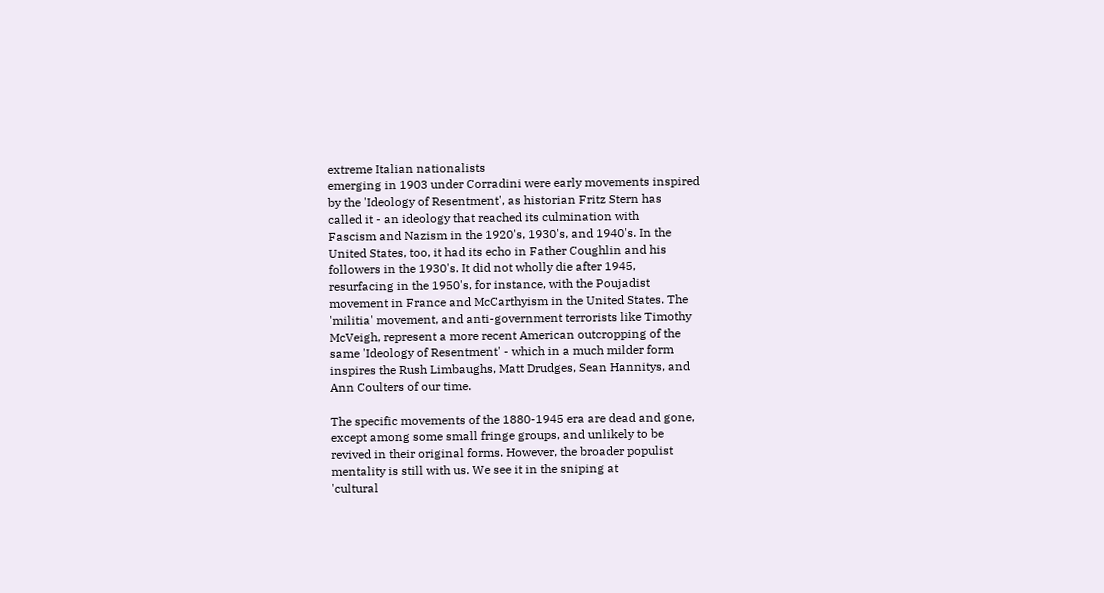extreme Italian nationalists
emerging in 1903 under Corradini were early movements inspired
by the 'Ideology of Resentment', as historian Fritz Stern has
called it - an ideology that reached its culmination with
Fascism and Nazism in the 1920's, 1930's, and 1940's. In the
United States, too, it had its echo in Father Coughlin and his
followers in the 1930's. It did not wholly die after 1945,
resurfacing in the 1950's, for instance, with the Poujadist
movement in France and McCarthyism in the United States. The
'militia' movement, and anti-government terrorists like Timothy
McVeigh, represent a more recent American outcropping of the
same 'Ideology of Resentment' - which in a much milder form
inspires the Rush Limbaughs, Matt Drudges, Sean Hannitys, and
Ann Coulters of our time.

The specific movements of the 1880-1945 era are dead and gone,
except among some small fringe groups, and unlikely to be
revived in their original forms. However, the broader populist
mentality is still with us. We see it in the sniping at
'cultural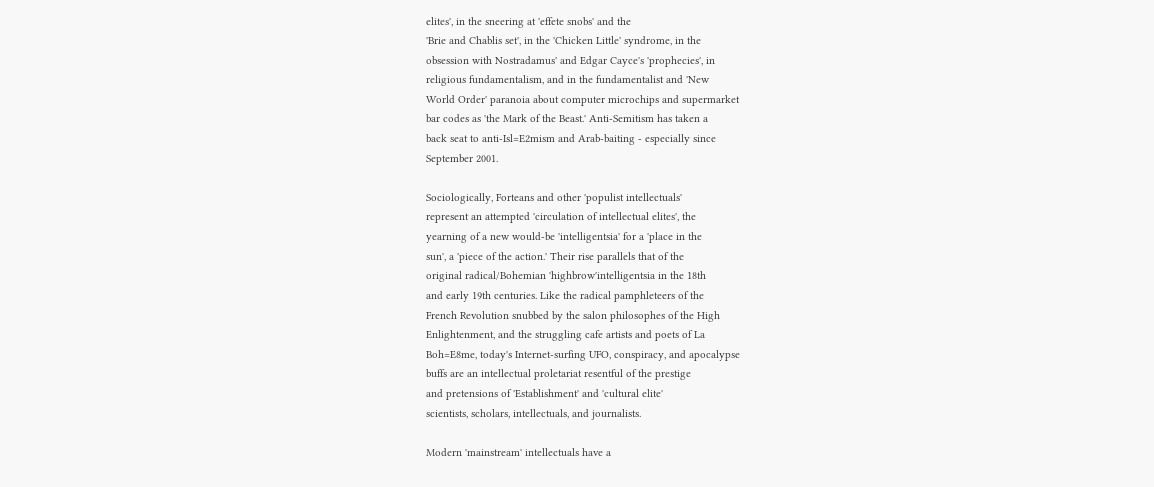elites', in the sneering at 'effete snobs' and the
'Brie and Chablis set', in the 'Chicken Little' syndrome, in the
obsession with Nostradamus' and Edgar Cayce's 'prophecies', in
religious fundamentalism, and in the fundamentalist and 'New
World Order' paranoia about computer microchips and supermarket
bar codes as 'the Mark of the Beast.' Anti-Semitism has taken a
back seat to anti-Isl=E2mism and Arab-baiting - especially since
September 2001.

Sociologically, Forteans and other 'populist intellectuals'
represent an attempted 'circulation of intellectual elites', the
yearning of a new would-be 'intelligentsia' for a 'place in the
sun', a 'piece of the action.' Their rise parallels that of the
original radical/Bohemian 'highbrow'intelligentsia in the 18th
and early 19th centuries. Like the radical pamphleteers of the
French Revolution snubbed by the salon philosophes of the High
Enlightenment, and the struggling cafe artists and poets of La
Boh=E8me, today's Internet-surfing UFO, conspiracy, and apocalypse
buffs are an intellectual proletariat resentful of the prestige
and pretensions of 'Establishment' and 'cultural elite'
scientists, scholars, intellectuals, and journalists.

Modern 'mainstream' intellectuals have a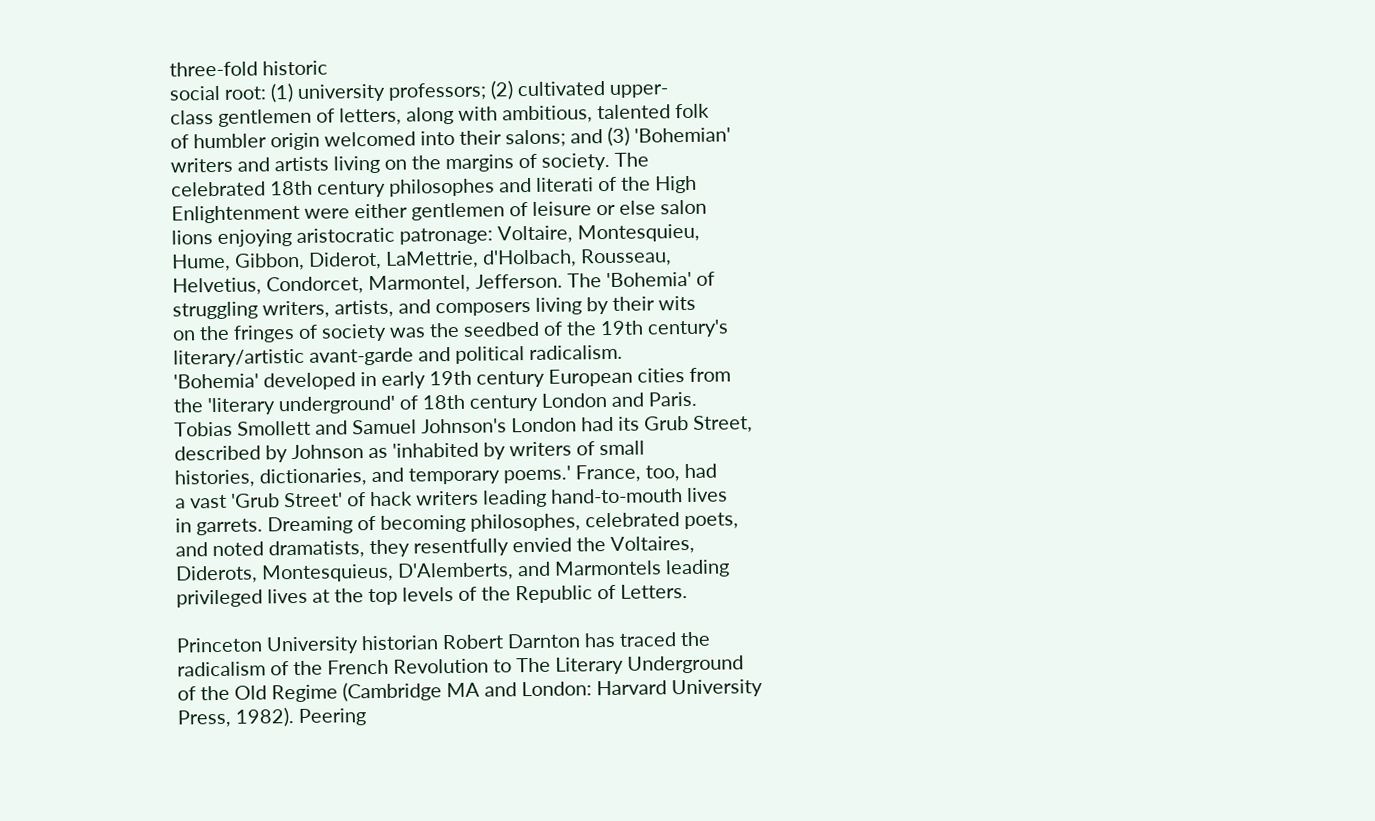three-fold historic
social root: (1) university professors; (2) cultivated upper-
class gentlemen of letters, along with ambitious, talented folk
of humbler origin welcomed into their salons; and (3) 'Bohemian'
writers and artists living on the margins of society. The
celebrated 18th century philosophes and literati of the High
Enlightenment were either gentlemen of leisure or else salon
lions enjoying aristocratic patronage: Voltaire, Montesquieu,
Hume, Gibbon, Diderot, LaMettrie, d'Holbach, Rousseau,
Helvetius, Condorcet, Marmontel, Jefferson. The 'Bohemia' of
struggling writers, artists, and composers living by their wits
on the fringes of society was the seedbed of the 19th century's
literary/artistic avant-garde and political radicalism.
'Bohemia' developed in early 19th century European cities from
the 'literary underground' of 18th century London and Paris.
Tobias Smollett and Samuel Johnson's London had its Grub Street,
described by Johnson as 'inhabited by writers of small
histories, dictionaries, and temporary poems.' France, too, had
a vast 'Grub Street' of hack writers leading hand-to-mouth lives
in garrets. Dreaming of becoming philosophes, celebrated poets,
and noted dramatists, they resentfully envied the Voltaires,
Diderots, Montesquieus, D'Alemberts, and Marmontels leading
privileged lives at the top levels of the Republic of Letters.

Princeton University historian Robert Darnton has traced the
radicalism of the French Revolution to The Literary Underground
of the Old Regime (Cambridge MA and London: Harvard University
Press, 1982). Peering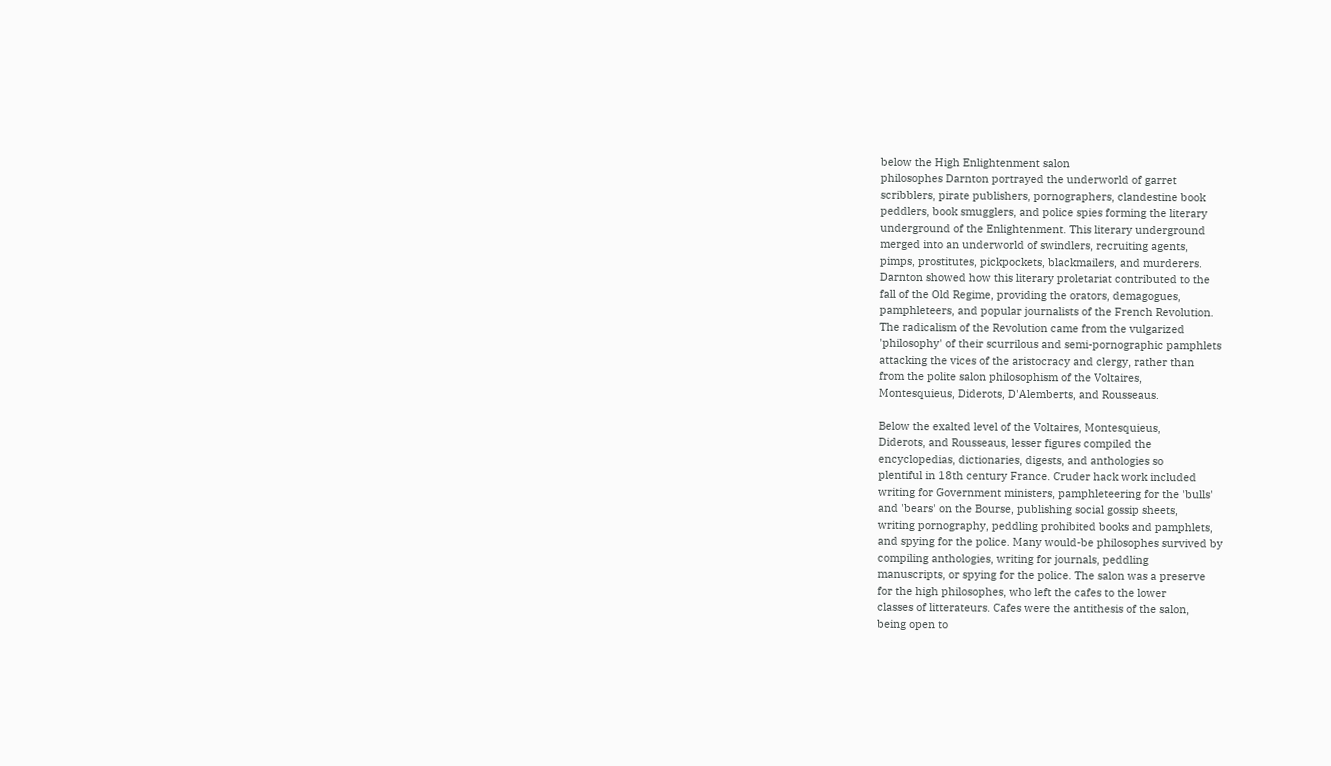below the High Enlightenment salon
philosophes Darnton portrayed the underworld of garret
scribblers, pirate publishers, pornographers, clandestine book
peddlers, book smugglers, and police spies forming the literary
underground of the Enlightenment. This literary underground
merged into an underworld of swindlers, recruiting agents,
pimps, prostitutes, pickpockets, blackmailers, and murderers.
Darnton showed how this literary proletariat contributed to the
fall of the Old Regime, providing the orators, demagogues,
pamphleteers, and popular journalists of the French Revolution.
The radicalism of the Revolution came from the vulgarized
'philosophy' of their scurrilous and semi-pornographic pamphlets
attacking the vices of the aristocracy and clergy, rather than
from the polite salon philosophism of the Voltaires,
Montesquieus, Diderots, D'Alemberts, and Rousseaus.

Below the exalted level of the Voltaires, Montesquieus,
Diderots, and Rousseaus, lesser figures compiled the
encyclopedias, dictionaries, digests, and anthologies so
plentiful in 18th century France. Cruder hack work included
writing for Government ministers, pamphleteering for the 'bulls'
and 'bears' on the Bourse, publishing social gossip sheets,
writing pornography, peddling prohibited books and pamphlets,
and spying for the police. Many would-be philosophes survived by
compiling anthologies, writing for journals, peddling
manuscripts, or spying for the police. The salon was a preserve
for the high philosophes, who left the cafes to the lower
classes of litterateurs. Cafes were the antithesis of the salon,
being open to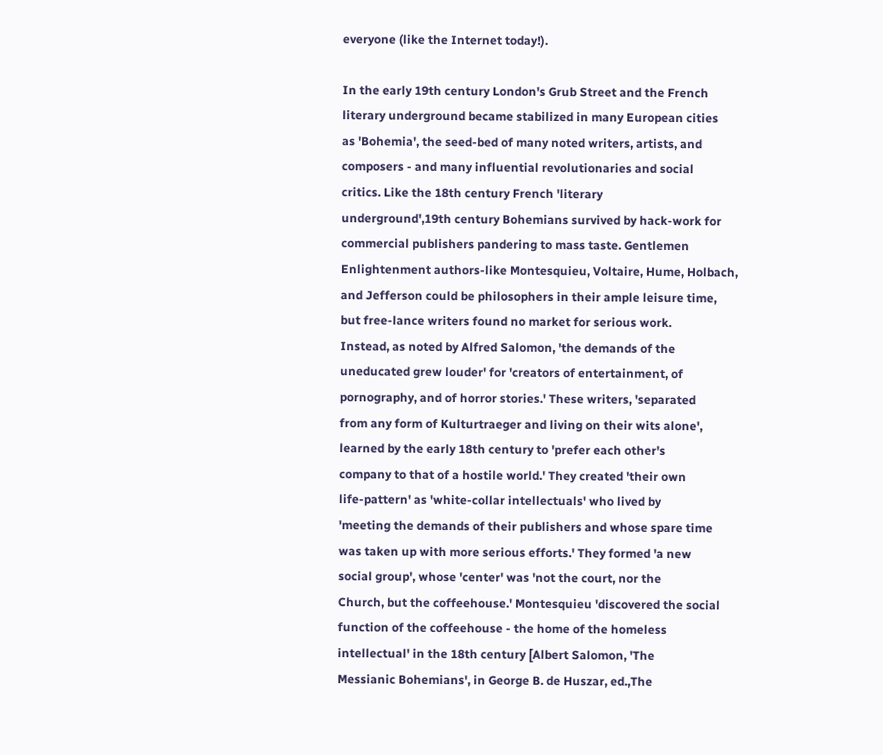everyone (like the Internet today!).

In the early 19th century London's Grub Street and the French
literary underground became stabilized in many European cities
as 'Bohemia', the seed-bed of many noted writers, artists, and
composers - and many influential revolutionaries and social
critics. Like the 18th century French 'literary
underground',19th century Bohemians survived by hack-work for
commercial publishers pandering to mass taste. Gentlemen
Enlightenment authors-like Montesquieu, Voltaire, Hume, Holbach,
and Jefferson could be philosophers in their ample leisure time,
but free-lance writers found no market for serious work.
Instead, as noted by Alfred Salomon, 'the demands of the
uneducated grew louder' for 'creators of entertainment, of
pornography, and of horror stories.' These writers, 'separated
from any form of Kulturtraeger and living on their wits alone',
learned by the early 18th century to 'prefer each other's
company to that of a hostile world.' They created 'their own
life-pattern' as 'white-collar intellectuals' who lived by
'meeting the demands of their publishers and whose spare time
was taken up with more serious efforts.' They formed 'a new
social group', whose 'center' was 'not the court, nor the
Church, but the coffeehouse.' Montesquieu 'discovered the social
function of the coffeehouse - the home of the homeless
intellectual' in the 18th century [Albert Salomon, 'The
Messianic Bohemians', in George B. de Huszar, ed.,The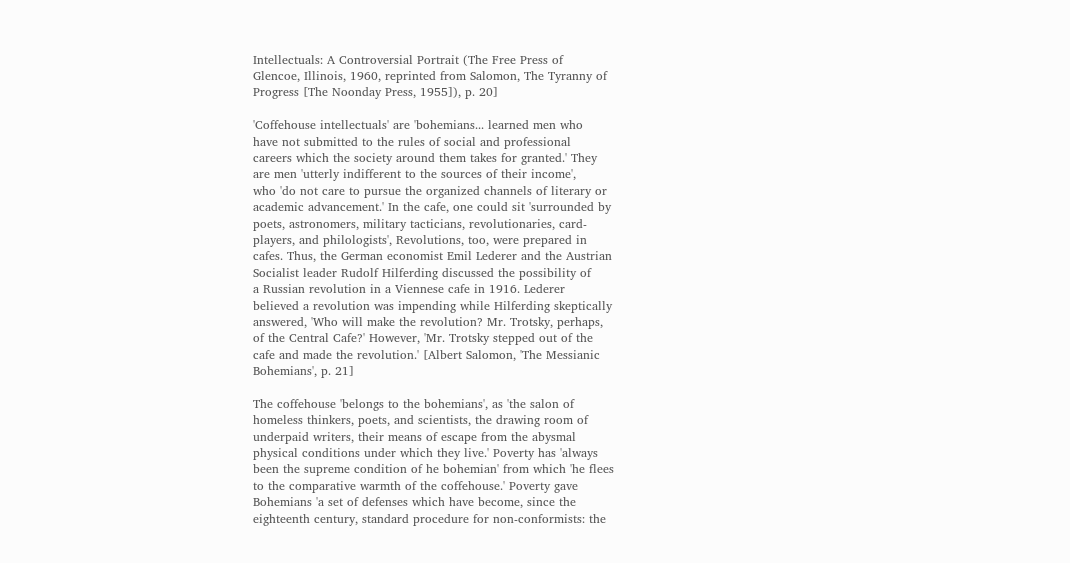Intellectuals: A Controversial Portrait (The Free Press of
Glencoe, Illinois, 1960, reprinted from Salomon, The Tyranny of
Progress [The Noonday Press, 1955]), p. 20]

'Coffehouse intellectuals' are 'bohemians... learned men who
have not submitted to the rules of social and professional
careers which the society around them takes for granted.' They
are men 'utterly indifferent to the sources of their income',
who 'do not care to pursue the organized channels of literary or
academic advancement.' In the cafe, one could sit 'surrounded by
poets, astronomers, military tacticians, revolutionaries, card-
players, and philologists', Revolutions, too, were prepared in
cafes. Thus, the German economist Emil Lederer and the Austrian
Socialist leader Rudolf Hilferding discussed the possibility of
a Russian revolution in a Viennese cafe in 1916. Lederer
believed a revolution was impending while Hilferding skeptically
answered, 'Who will make the revolution? Mr. Trotsky, perhaps,
of the Central Cafe?' However, 'Mr. Trotsky stepped out of the
cafe and made the revolution.' [Albert Salomon, 'The Messianic
Bohemians', p. 21]

The coffehouse 'belongs to the bohemians', as 'the salon of
homeless thinkers, poets, and scientists, the drawing room of
underpaid writers, their means of escape from the abysmal
physical conditions under which they live.' Poverty has 'always
been the supreme condition of he bohemian' from which 'he flees
to the comparative warmth of the coffehouse.' Poverty gave
Bohemians 'a set of defenses which have become, since the
eighteenth century, standard procedure for non-conformists: the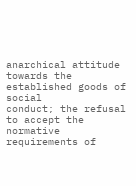anarchical attitude towards the established goods of social
conduct; the refusal to accept the normative requirements of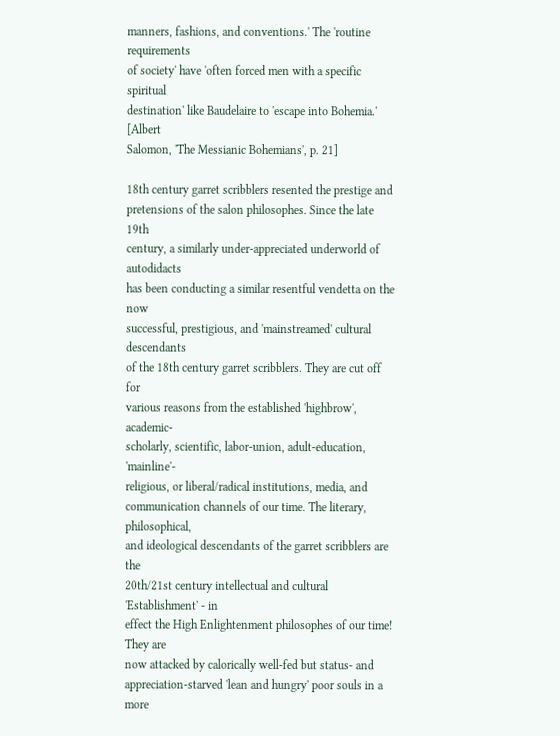manners, fashions, and conventions.' The 'routine requirements
of society' have 'often forced men with a specific spiritual
destination' like Baudelaire to 'escape into Bohemia.' [Albert
Salomon, 'The Messianic Bohemians', p. 21]

18th century garret scribblers resented the prestige and
pretensions of the salon philosophes. Since the late 19th
century, a similarly under-appreciated underworld of autodidacts
has been conducting a similar resentful vendetta on the now
successful, prestigious, and 'mainstreamed' cultural descendants
of the 18th century garret scribblers. They are cut off for
various reasons from the established 'highbrow', academic-
scholarly, scientific, labor-union, adult-education, 'mainline'-
religious, or liberal/radical institutions, media, and
communication channels of our time. The literary, philosophical,
and ideological descendants of the garret scribblers are the
20th/21st century intellectual and cultural 'Establishment' - in
effect the High Enlightenment philosophes of our time! They are
now attacked by calorically well-fed but status- and
appreciation-starved 'lean and hungry' poor souls in a more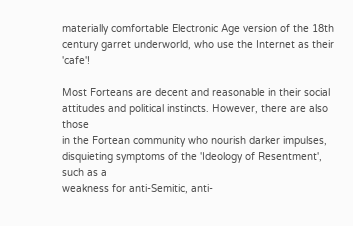materially comfortable Electronic Age version of the 18th
century garret underworld, who use the Internet as their 'cafe'!

Most Forteans are decent and reasonable in their social
attitudes and political instincts. However, there are also those
in the Fortean community who nourish darker impulses,
disquieting symptoms of the 'Ideology of Resentment', such as a
weakness for anti-Semitic, anti-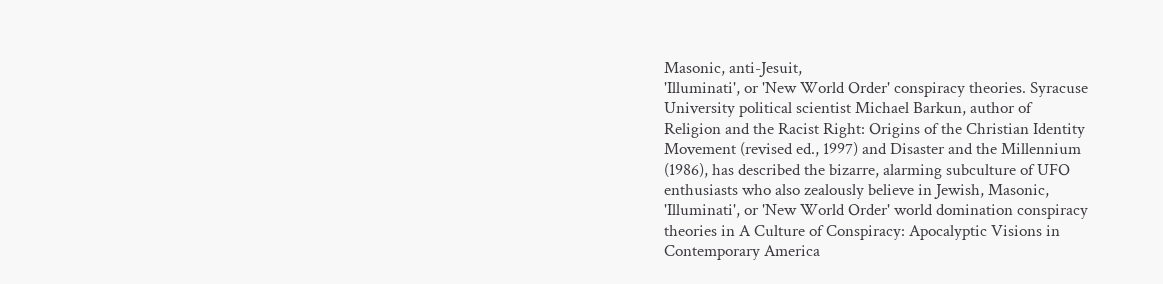Masonic, anti-Jesuit,
'Illuminati', or 'New World Order' conspiracy theories. Syracuse
University political scientist Michael Barkun, author of
Religion and the Racist Right: Origins of the Christian Identity
Movement (revised ed., 1997) and Disaster and the Millennium
(1986), has described the bizarre, alarming subculture of UFO
enthusiasts who also zealously believe in Jewish, Masonic,
'Illuminati', or 'New World Order' world domination conspiracy
theories in A Culture of Conspiracy: Apocalyptic Visions in
Contemporary America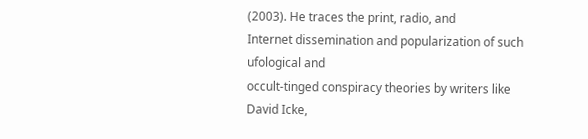(2003). He traces the print, radio, and
Internet dissemination and popularization of such ufological and
occult-tinged conspiracy theories by writers like David Icke,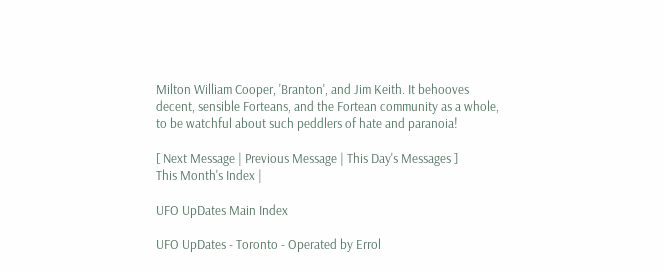Milton William Cooper, 'Branton', and Jim Keith. It behooves
decent, sensible Forteans, and the Fortean community as a whole,
to be watchful about such peddlers of hate and paranoia!

[ Next Message | Previous Message | This Day's Messages ]
This Month's Index |

UFO UpDates Main Index

UFO UpDates - Toronto - Operated by Errol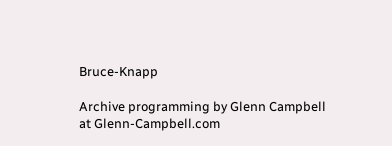Bruce-Knapp

Archive programming by Glenn Campbell at Glenn-Campbell.com